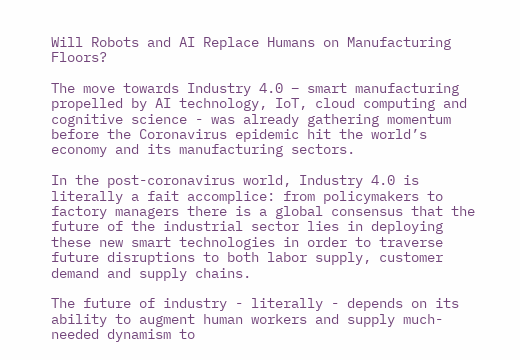Will Robots and AI Replace Humans on Manufacturing Floors?

The move towards Industry 4.0 – smart manufacturing propelled by AI technology, IoT, cloud computing and cognitive science - was already gathering momentum before the Coronavirus epidemic hit the world’s economy and its manufacturing sectors.

In the post-coronavirus world, Industry 4.0 is literally a fait accomplice: from policymakers to factory managers there is a global consensus that the future of the industrial sector lies in deploying these new smart technologies in order to traverse future disruptions to both labor supply, customer demand and supply chains.

The future of industry - literally - depends on its ability to augment human workers and supply much-needed dynamism to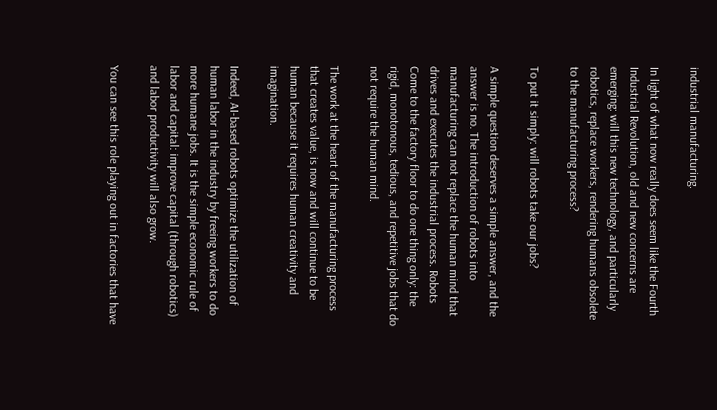industrial manufacturing.

In light of what now really does seem like the Fourth Industrial Revolution, old and new concerns are emerging: will this new technology, and particularly robotics, replace workers, rendering humans obsolete to the manufacturing process?

To put it simply: will robots take our jobs?

A simple question deserves a simple answer, and the answer is no. The introduction of robots into manufacturing can not replace the human mind that drives and executes the industrial process. Robots Come to the factory floor to do one thing only: the rigid, monotonous, tedious, and repetitive jobs that do not require the human mind.

The work at the heart of the manufacturing process that creates value, is now and will continue to be human because it requires human creativity and imagination.

Indeed, AI-based robots optimize the utilization of human labor in the industry by freeing workers to do more humane jobs. It is the simple economic rule of labor and capital: improve capital (through robotics) and labor productivity will also grow.

You can see this role playing out in factories that have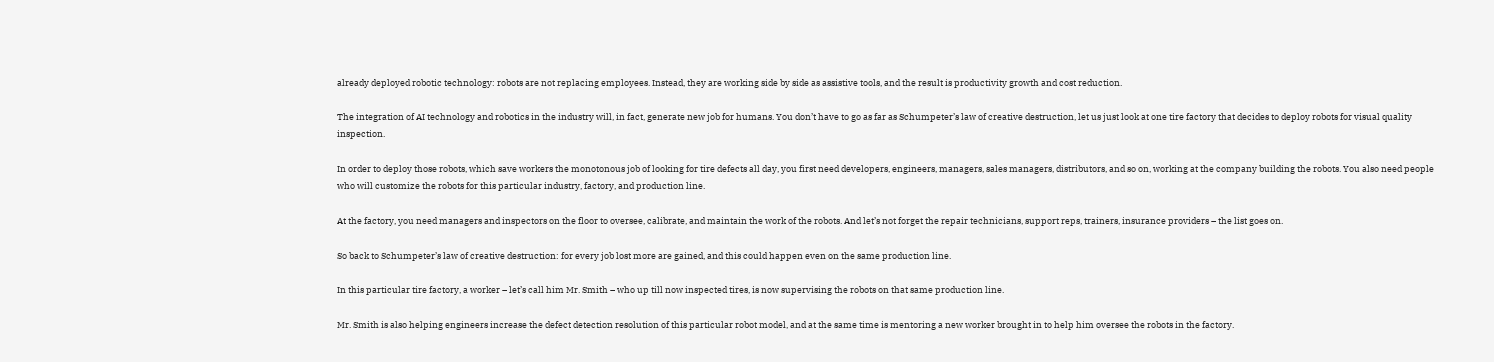already deployed robotic technology: robots are not replacing employees. Instead, they are working side by side as assistive tools, and the result is productivity growth and cost reduction.

The integration of AI technology and robotics in the industry will, in fact, generate new job for humans. You don’t have to go as far as Schumpeter’s law of creative destruction, let us just look at one tire factory that decides to deploy robots for visual quality inspection.

In order to deploy those robots, which save workers the monotonous job of looking for tire defects all day, you first need developers, engineers, managers, sales managers, distributors, and so on, working at the company building the robots. You also need people who will customize the robots for this particular industry, factory, and production line.

At the factory, you need managers and inspectors on the floor to oversee, calibrate, and maintain the work of the robots. And let’s not forget the repair technicians, support reps, trainers, insurance providers – the list goes on.

So back to Schumpeter’s law of creative destruction: for every job lost more are gained, and this could happen even on the same production line.

In this particular tire factory, a worker – let’s call him Mr. Smith – who up till now inspected tires, is now supervising the robots on that same production line.

Mr. Smith is also helping engineers increase the defect detection resolution of this particular robot model, and at the same time is mentoring a new worker brought in to help him oversee the robots in the factory.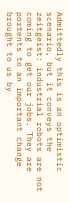Admittedly this is an optimistic scenario, but it conveys the zeitgeist: industrial robots are not coming to get our jobs. They are portents to an important change brought to us by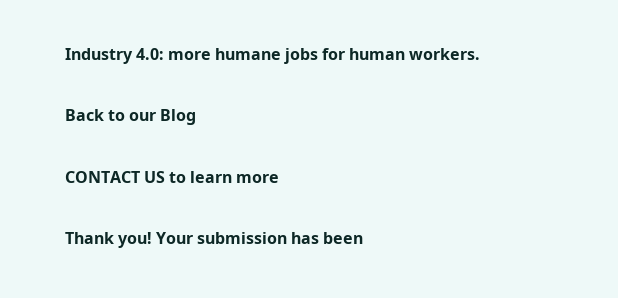Industry 4.0: more humane jobs for human workers.

Back to our Blog

CONTACT US to learn more

Thank you! Your submission has been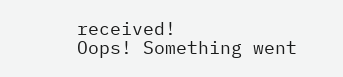received!
Oops! Something went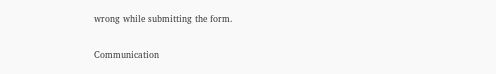wrong while submitting the form.

Communication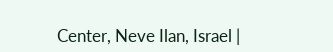Center, Neve Ilan, Israel |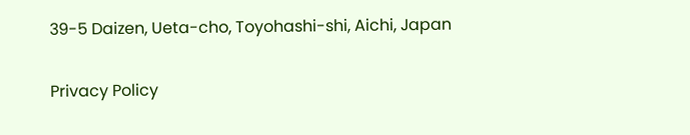39-5 Daizen, Ueta-cho, Toyohashi-shi, Aichi, Japan

Privacy Policy